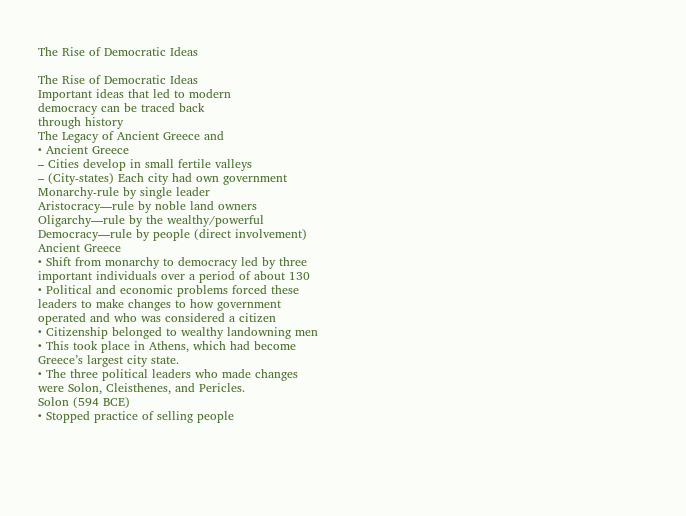The Rise of Democratic Ideas

The Rise of Democratic Ideas
Important ideas that led to modern
democracy can be traced back
through history
The Legacy of Ancient Greece and
• Ancient Greece
– Cities develop in small fertile valleys
– (City-states) Each city had own government
Monarchy-rule by single leader
Aristocracy—rule by noble land owners
Oligarchy—rule by the wealthy/powerful
Democracy—rule by people (direct involvement)
Ancient Greece
• Shift from monarchy to democracy led by three
important individuals over a period of about 130
• Political and economic problems forced these
leaders to make changes to how government
operated and who was considered a citizen
• Citizenship belonged to wealthy landowning men
• This took place in Athens, which had become
Greece’s largest city state.
• The three political leaders who made changes
were Solon, Cleisthenes, and Pericles.
Solon (594 BCE)
• Stopped practice of selling people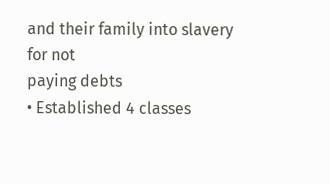and their family into slavery for not
paying debts
• Established 4 classes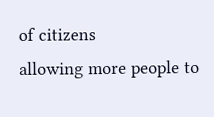of citizens
allowing more people to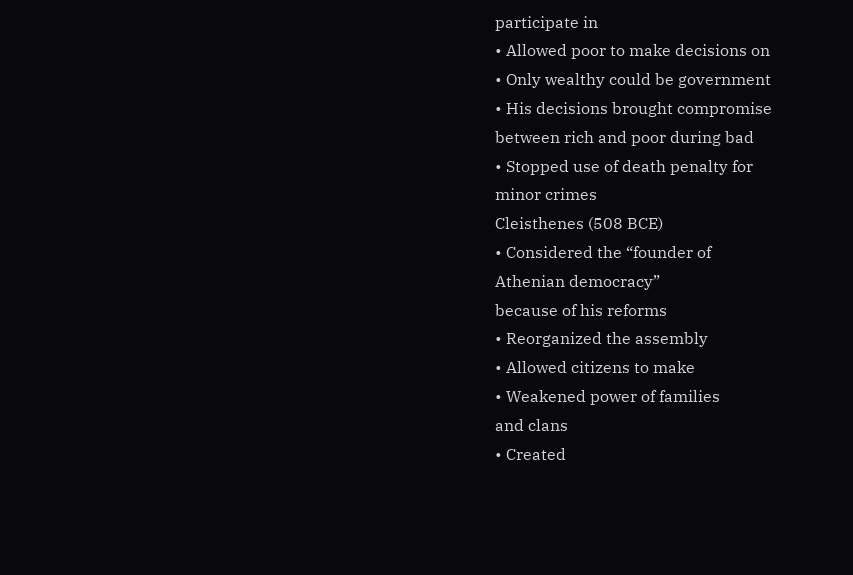participate in
• Allowed poor to make decisions on
• Only wealthy could be government
• His decisions brought compromise
between rich and poor during bad
• Stopped use of death penalty for
minor crimes
Cleisthenes (508 BCE)
• Considered the “founder of
Athenian democracy”
because of his reforms
• Reorganized the assembly
• Allowed citizens to make
• Weakened power of families
and clans
• Created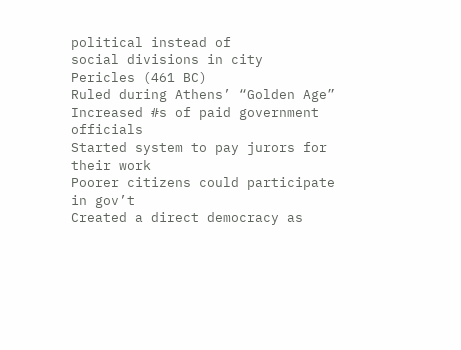political instead of
social divisions in city
Pericles (461 BC)
Ruled during Athens’ “Golden Age”
Increased #s of paid government officials
Started system to pay jurors for their work
Poorer citizens could participate in gov’t
Created a direct democracy as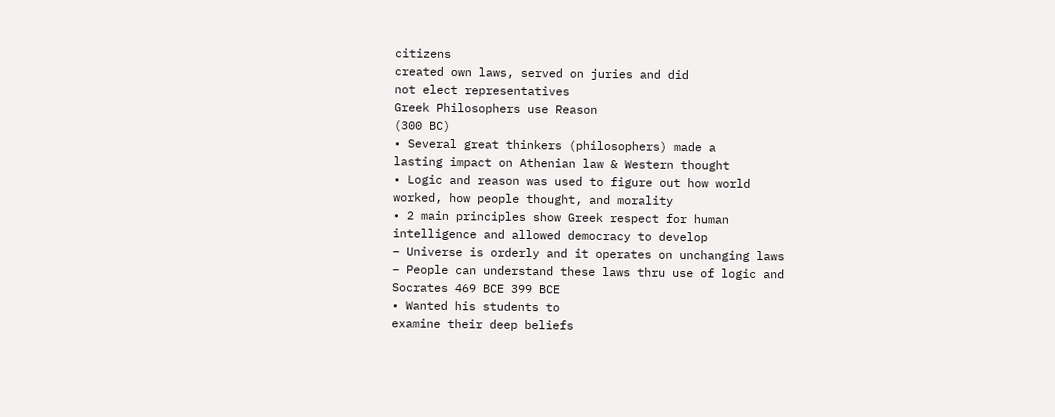citizens
created own laws, served on juries and did
not elect representatives
Greek Philosophers use Reason
(300 BC)
• Several great thinkers (philosophers) made a
lasting impact on Athenian law & Western thought
• Logic and reason was used to figure out how world
worked, how people thought, and morality
• 2 main principles show Greek respect for human
intelligence and allowed democracy to develop
– Universe is orderly and it operates on unchanging laws
– People can understand these laws thru use of logic and
Socrates 469 BCE 399 BCE
• Wanted his students to
examine their deep beliefs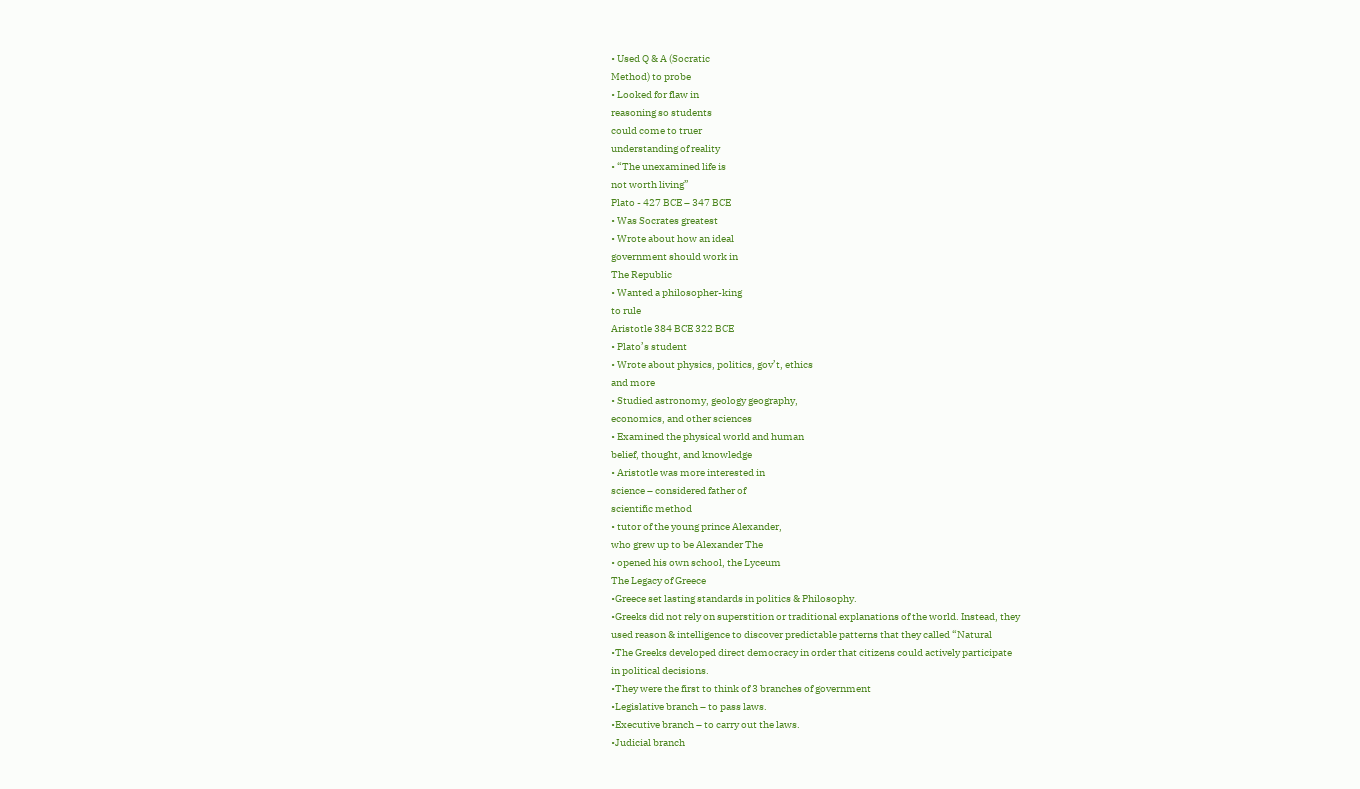• Used Q & A (Socratic
Method) to probe
• Looked for flaw in
reasoning so students
could come to truer
understanding of reality
• “The unexamined life is
not worth living”
Plato - 427 BCE – 347 BCE
• Was Socrates greatest
• Wrote about how an ideal
government should work in
The Republic
• Wanted a philosopher-king
to rule
Aristotle 384 BCE 322 BCE
• Plato’s student
• Wrote about physics, politics, gov’t, ethics
and more
• Studied astronomy, geology geography,
economics, and other sciences
• Examined the physical world and human
belief, thought, and knowledge
• Aristotle was more interested in
science – considered father of
scientific method
• tutor of the young prince Alexander,
who grew up to be Alexander The
• opened his own school, the Lyceum
The Legacy of Greece
•Greece set lasting standards in politics & Philosophy.
•Greeks did not rely on superstition or traditional explanations of the world. Instead, they
used reason & intelligence to discover predictable patterns that they called “Natural
•The Greeks developed direct democracy in order that citizens could actively participate
in political decisions.
•They were the first to think of 3 branches of government
•Legislative branch – to pass laws.
•Executive branch – to carry out the laws.
•Judicial branch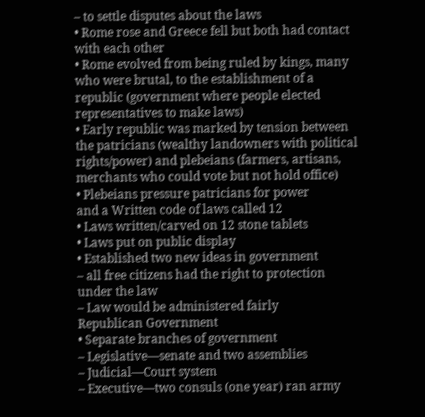– to settle disputes about the laws
• Rome rose and Greece fell but both had contact
with each other
• Rome evolved from being ruled by kings, many
who were brutal, to the establishment of a
republic (government where people elected
representatives to make laws)
• Early republic was marked by tension between
the patricians (wealthy landowners with political
rights/power) and plebeians (farmers, artisans,
merchants who could vote but not hold office)
• Plebeians pressure patricians for power
and a Written code of laws called 12
• Laws written/carved on 12 stone tablets
• Laws put on public display
• Established two new ideas in government
– all free citizens had the right to protection
under the law
– Law would be administered fairly
Republican Government
• Separate branches of government
– Legislative—senate and two assemblies
– Judicial—Court system
– Executive—two consuls (one year) ran army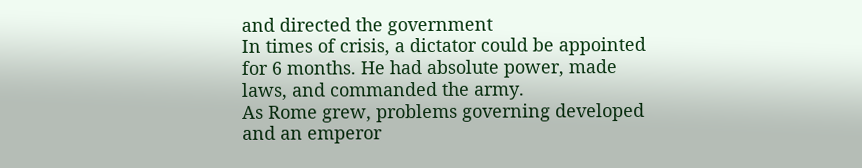and directed the government
In times of crisis, a dictator could be appointed
for 6 months. He had absolute power, made
laws, and commanded the army.
As Rome grew, problems governing developed
and an emperor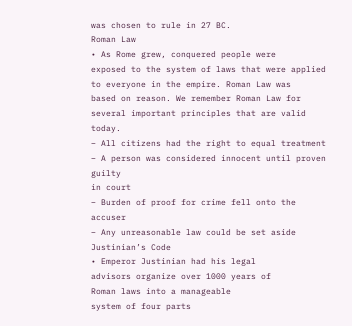was chosen to rule in 27 BC.
Roman Law
• As Rome grew, conquered people were
exposed to the system of laws that were applied
to everyone in the empire. Roman Law was
based on reason. We remember Roman Law for
several important principles that are valid today.
– All citizens had the right to equal treatment
– A person was considered innocent until proven guilty
in court
– Burden of proof for crime fell onto the accuser
– Any unreasonable law could be set aside
Justinian’s Code
• Emperor Justinian had his legal
advisors organize over 1000 years of
Roman laws into a manageable
system of four parts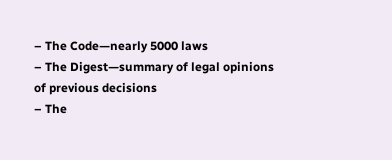– The Code—nearly 5000 laws
– The Digest—summary of legal opinions
of previous decisions
– The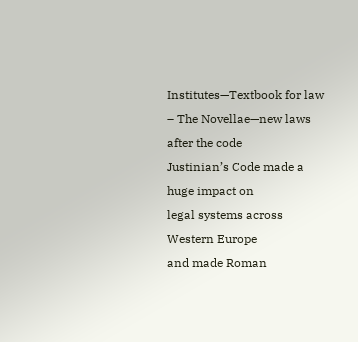Institutes—Textbook for law
– The Novellae—new laws after the code
Justinian’s Code made a huge impact on
legal systems across Western Europe
and made Roman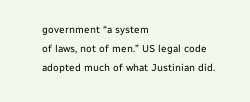government “a system
of laws, not of men.” US legal code
adopted much of what Justinian did.